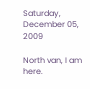Saturday, December 05, 2009

North van, I am here.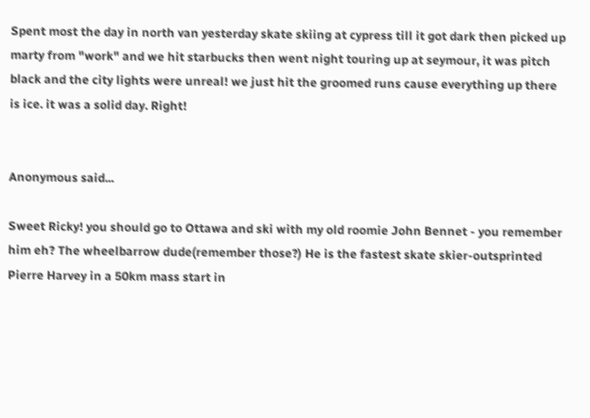Spent most the day in north van yesterday skate skiing at cypress till it got dark then picked up marty from "work" and we hit starbucks then went night touring up at seymour, it was pitch black and the city lights were unreal! we just hit the groomed runs cause everything up there is ice. it was a solid day. Right!


Anonymous said...

Sweet Ricky! you should go to Ottawa and ski with my old roomie John Bennet - you remember him eh? The wheelbarrow dude(remember those?) He is the fastest skate skier-outsprinted Pierre Harvey in a 50km mass start in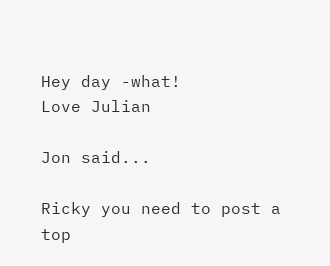Hey day -what!
Love Julian

Jon said...

Ricky you need to post a top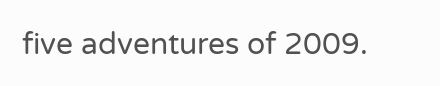five adventures of 2009.